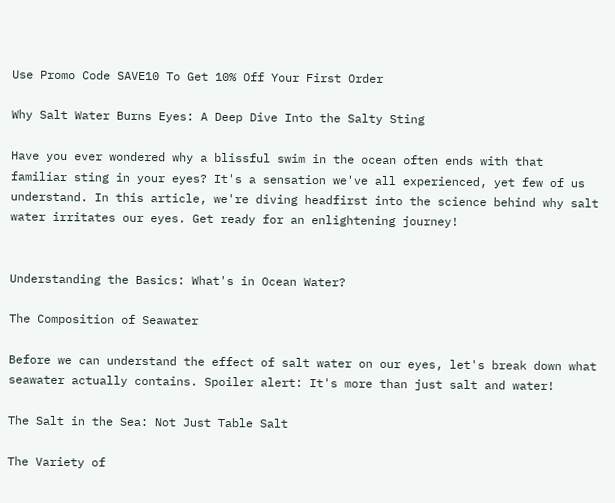Use Promo Code SAVE10 To Get 10% Off Your First Order

Why Salt Water Burns Eyes: A Deep Dive Into the Salty Sting

Have you ever wondered why a blissful swim in the ocean often ends with that familiar sting in your eyes? It's a sensation we've all experienced, yet few of us understand. In this article, we're diving headfirst into the science behind why salt water irritates our eyes. Get ready for an enlightening journey!


Understanding the Basics: What's in Ocean Water?

The Composition of Seawater

Before we can understand the effect of salt water on our eyes, let's break down what seawater actually contains. Spoiler alert: It's more than just salt and water!

The Salt in the Sea: Not Just Table Salt

The Variety of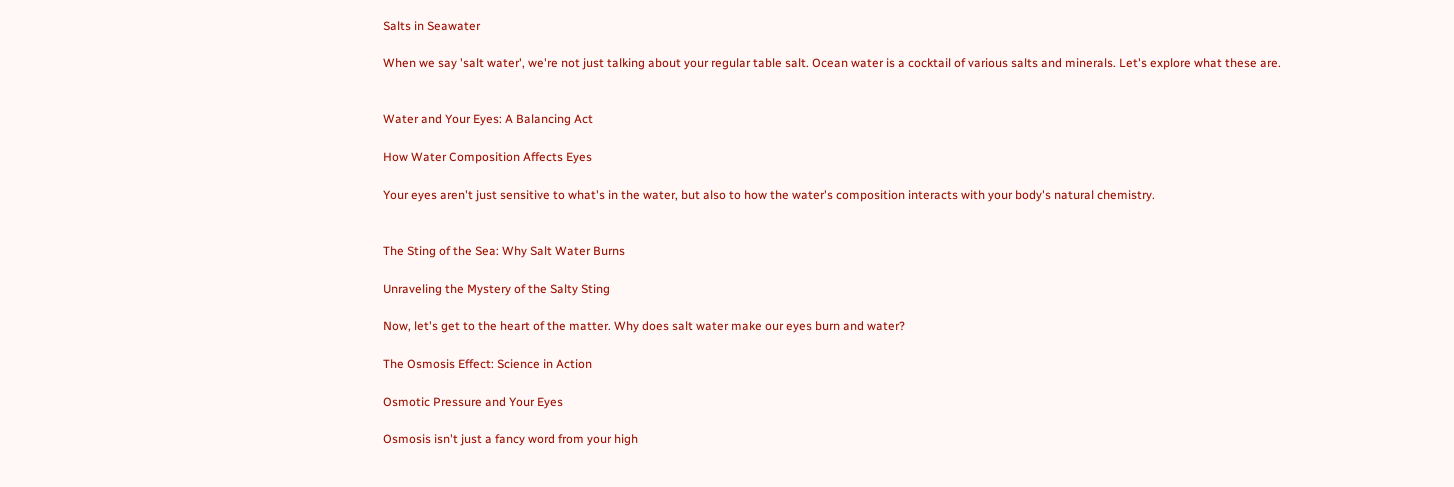Salts in Seawater

When we say 'salt water', we're not just talking about your regular table salt. Ocean water is a cocktail of various salts and minerals. Let's explore what these are.


Water and Your Eyes: A Balancing Act

How Water Composition Affects Eyes

Your eyes aren't just sensitive to what's in the water, but also to how the water's composition interacts with your body's natural chemistry.


The Sting of the Sea: Why Salt Water Burns

Unraveling the Mystery of the Salty Sting

Now, let's get to the heart of the matter. Why does salt water make our eyes burn and water?

The Osmosis Effect: Science in Action

Osmotic Pressure and Your Eyes

Osmosis isn't just a fancy word from your high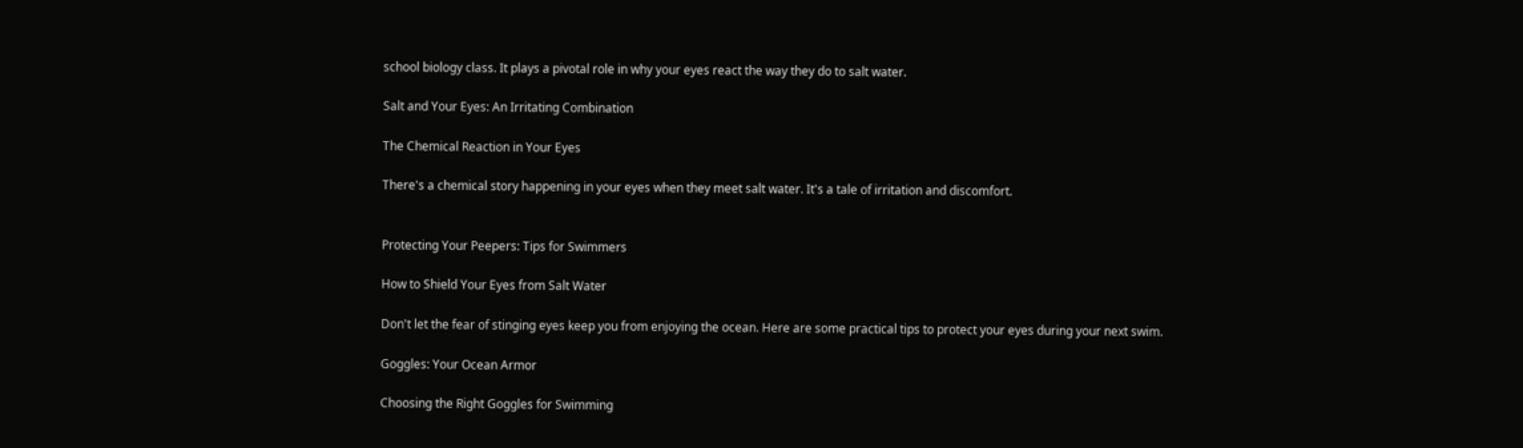school biology class. It plays a pivotal role in why your eyes react the way they do to salt water.

Salt and Your Eyes: An Irritating Combination

The Chemical Reaction in Your Eyes

There's a chemical story happening in your eyes when they meet salt water. It's a tale of irritation and discomfort.


Protecting Your Peepers: Tips for Swimmers

How to Shield Your Eyes from Salt Water

Don't let the fear of stinging eyes keep you from enjoying the ocean. Here are some practical tips to protect your eyes during your next swim.

Goggles: Your Ocean Armor

Choosing the Right Goggles for Swimming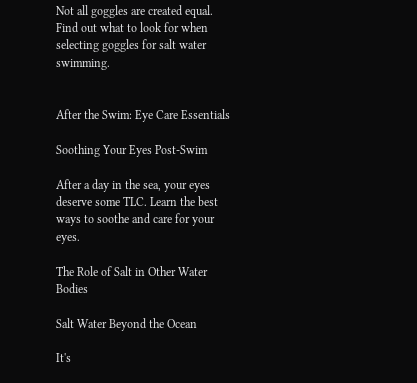Not all goggles are created equal. Find out what to look for when selecting goggles for salt water swimming.


After the Swim: Eye Care Essentials

Soothing Your Eyes Post-Swim

After a day in the sea, your eyes deserve some TLC. Learn the best ways to soothe and care for your eyes.

The Role of Salt in Other Water Bodies

Salt Water Beyond the Ocean

It's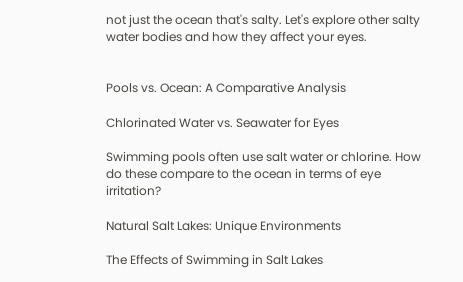not just the ocean that's salty. Let's explore other salty water bodies and how they affect your eyes.


Pools vs. Ocean: A Comparative Analysis

Chlorinated Water vs. Seawater for Eyes

Swimming pools often use salt water or chlorine. How do these compare to the ocean in terms of eye irritation?

Natural Salt Lakes: Unique Environments

The Effects of Swimming in Salt Lakes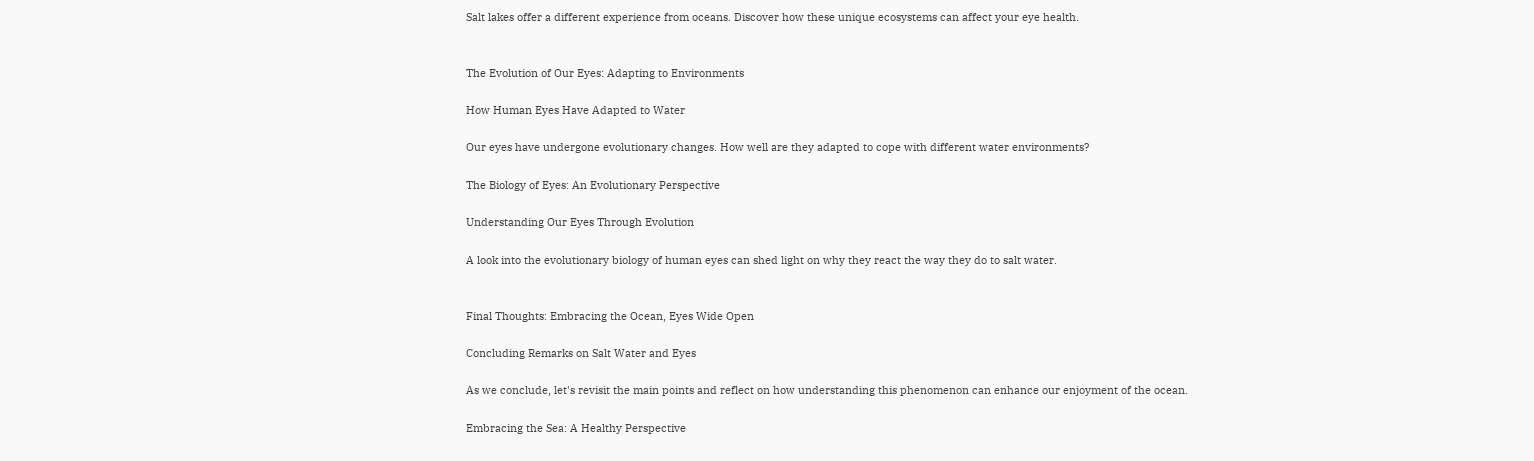Salt lakes offer a different experience from oceans. Discover how these unique ecosystems can affect your eye health.


The Evolution of Our Eyes: Adapting to Environments

How Human Eyes Have Adapted to Water

Our eyes have undergone evolutionary changes. How well are they adapted to cope with different water environments?

The Biology of Eyes: An Evolutionary Perspective

Understanding Our Eyes Through Evolution

A look into the evolutionary biology of human eyes can shed light on why they react the way they do to salt water.


Final Thoughts: Embracing the Ocean, Eyes Wide Open

Concluding Remarks on Salt Water and Eyes

As we conclude, let's revisit the main points and reflect on how understanding this phenomenon can enhance our enjoyment of the ocean.

Embracing the Sea: A Healthy Perspective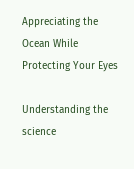Appreciating the Ocean While Protecting Your Eyes

Understanding the science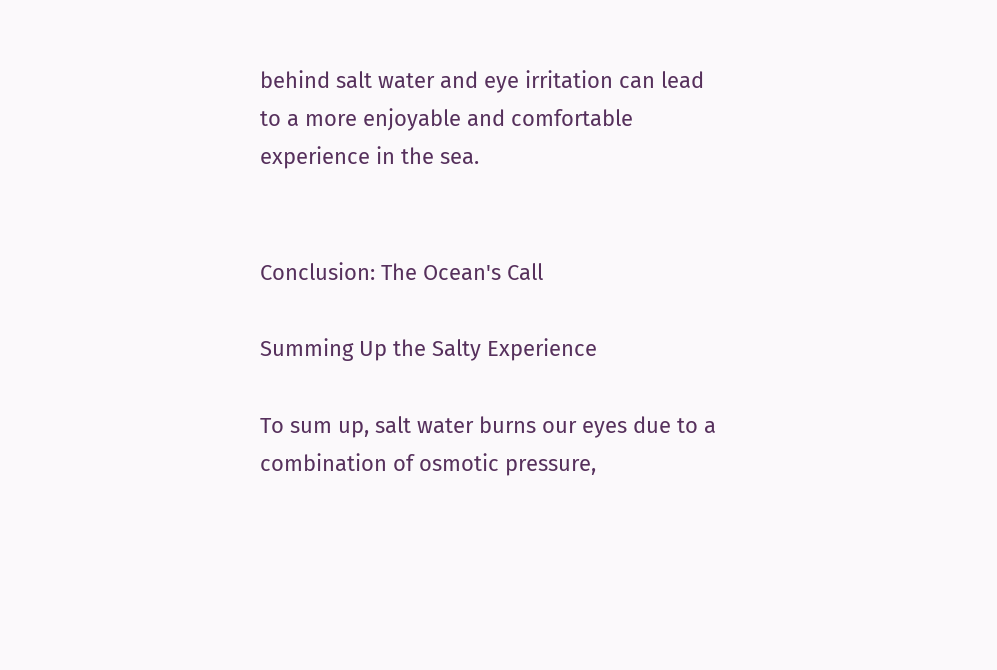behind salt water and eye irritation can lead to a more enjoyable and comfortable experience in the sea.


Conclusion: The Ocean's Call

Summing Up the Salty Experience

To sum up, salt water burns our eyes due to a combination of osmotic pressure,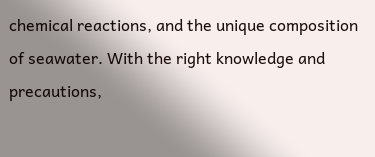chemical reactions, and the unique composition of seawater. With the right knowledge and precautions,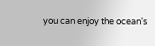you can enjoy the ocean's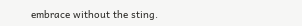embrace without the sting.